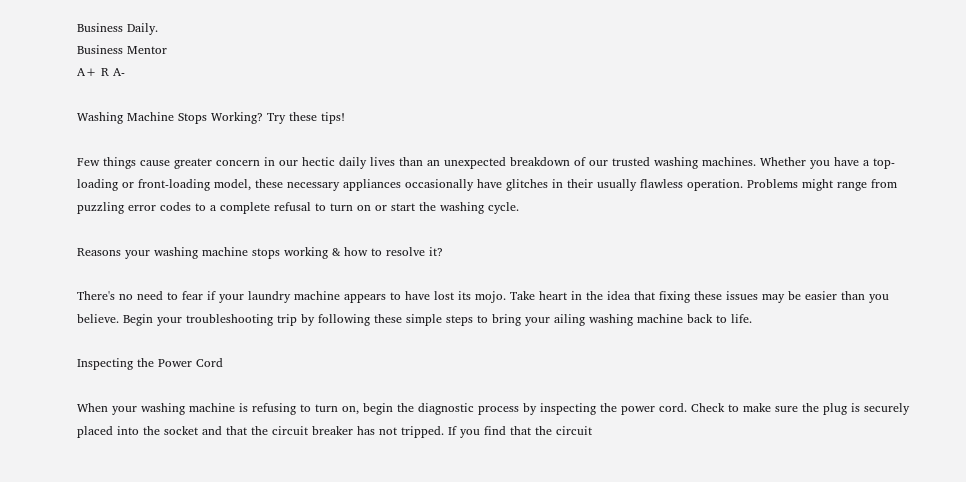Business Daily.
Business Mentor
A+ R A-

Washing Machine Stops Working? Try these tips!

Few things cause greater concern in our hectic daily lives than an unexpected breakdown of our trusted washing machines. Whether you have a top-loading or front-loading model, these necessary appliances occasionally have glitches in their usually flawless operation. Problems might range from puzzling error codes to a complete refusal to turn on or start the washing cycle.

Reasons your washing machine stops working & how to resolve it?

There's no need to fear if your laundry machine appears to have lost its mojo. Take heart in the idea that fixing these issues may be easier than you believe. Begin your troubleshooting trip by following these simple steps to bring your ailing washing machine back to life.

Inspecting the Power Cord

When your washing machine is refusing to turn on, begin the diagnostic process by inspecting the power cord. Check to make sure the plug is securely placed into the socket and that the circuit breaker has not tripped. If you find that the circuit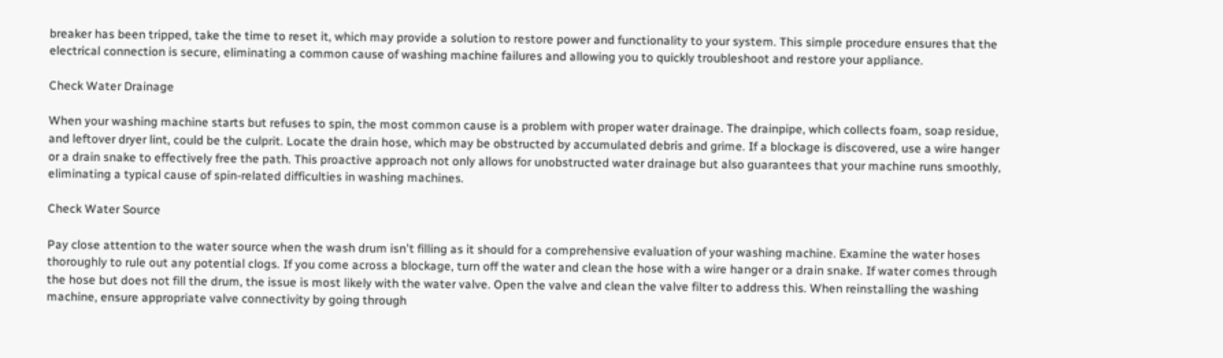breaker has been tripped, take the time to reset it, which may provide a solution to restore power and functionality to your system. This simple procedure ensures that the electrical connection is secure, eliminating a common cause of washing machine failures and allowing you to quickly troubleshoot and restore your appliance.

Check Water Drainage

When your washing machine starts but refuses to spin, the most common cause is a problem with proper water drainage. The drainpipe, which collects foam, soap residue, and leftover dryer lint, could be the culprit. Locate the drain hose, which may be obstructed by accumulated debris and grime. If a blockage is discovered, use a wire hanger or a drain snake to effectively free the path. This proactive approach not only allows for unobstructed water drainage but also guarantees that your machine runs smoothly, eliminating a typical cause of spin-related difficulties in washing machines.

Check Water Source

Pay close attention to the water source when the wash drum isn't filling as it should for a comprehensive evaluation of your washing machine. Examine the water hoses thoroughly to rule out any potential clogs. If you come across a blockage, turn off the water and clean the hose with a wire hanger or a drain snake. If water comes through the hose but does not fill the drum, the issue is most likely with the water valve. Open the valve and clean the valve filter to address this. When reinstalling the washing machine, ensure appropriate valve connectivity by going through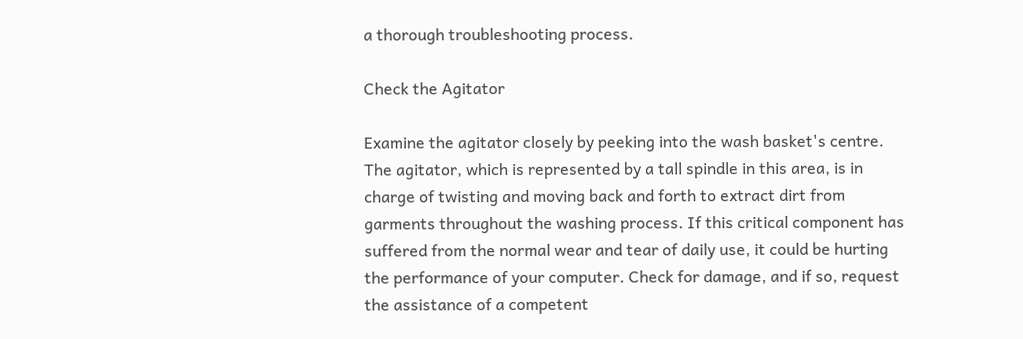a thorough troubleshooting process.

Check the Agitator

Examine the agitator closely by peeking into the wash basket's centre. The agitator, which is represented by a tall spindle in this area, is in charge of twisting and moving back and forth to extract dirt from garments throughout the washing process. If this critical component has suffered from the normal wear and tear of daily use, it could be hurting the performance of your computer. Check for damage, and if so, request the assistance of a competent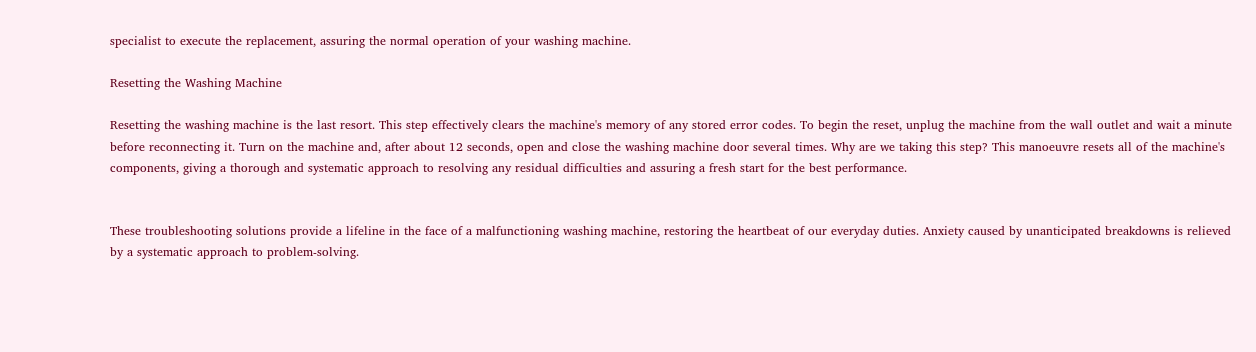specialist to execute the replacement, assuring the normal operation of your washing machine.

Resetting the Washing Machine

Resetting the washing machine is the last resort. This step effectively clears the machine's memory of any stored error codes. To begin the reset, unplug the machine from the wall outlet and wait a minute before reconnecting it. Turn on the machine and, after about 12 seconds, open and close the washing machine door several times. Why are we taking this step? This manoeuvre resets all of the machine's components, giving a thorough and systematic approach to resolving any residual difficulties and assuring a fresh start for the best performance.


These troubleshooting solutions provide a lifeline in the face of a malfunctioning washing machine, restoring the heartbeat of our everyday duties. Anxiety caused by unanticipated breakdowns is relieved by a systematic approach to problem-solving.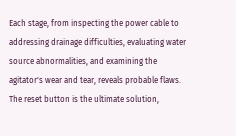Each stage, from inspecting the power cable to addressing drainage difficulties, evaluating water source abnormalities, and examining the agitator's wear and tear, reveals probable flaws. The reset button is the ultimate solution,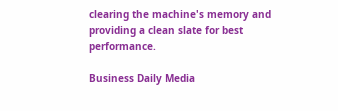clearing the machine's memory and providing a clean slate for best performance.

Business Daily Media